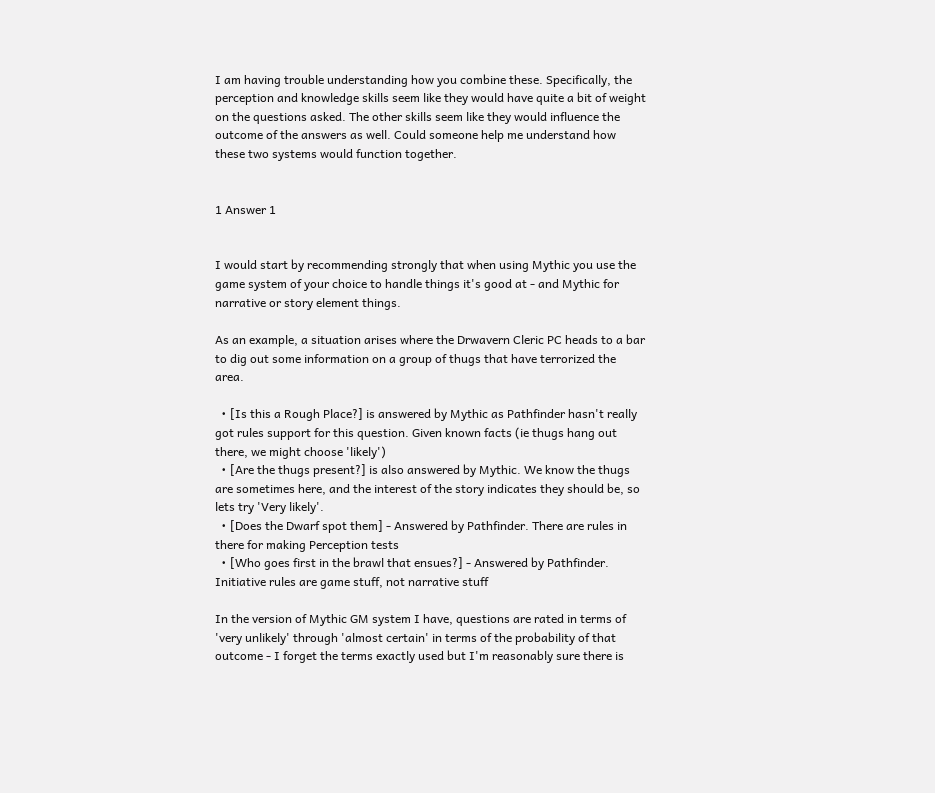I am having trouble understanding how you combine these. Specifically, the perception and knowledge skills seem like they would have quite a bit of weight on the questions asked. The other skills seem like they would influence the outcome of the answers as well. Could someone help me understand how these two systems would function together.


1 Answer 1


I would start by recommending strongly that when using Mythic you use the game system of your choice to handle things it's good at - and Mythic for narrative or story element things.

As an example, a situation arises where the Drwavern Cleric PC heads to a bar to dig out some information on a group of thugs that have terrorized the area.

  • [Is this a Rough Place?] is answered by Mythic as Pathfinder hasn't really got rules support for this question. Given known facts (ie thugs hang out there, we might choose 'likely')
  • [Are the thugs present?] is also answered by Mythic. We know the thugs are sometimes here, and the interest of the story indicates they should be, so lets try 'Very likely'.
  • [Does the Dwarf spot them] - Answered by Pathfinder. There are rules in there for making Perception tests
  • [Who goes first in the brawl that ensues?] - Answered by Pathfinder. Initiative rules are game stuff, not narrative stuff

In the version of Mythic GM system I have, questions are rated in terms of 'very unlikely' through 'almost certain' in terms of the probability of that outcome - I forget the terms exactly used but I'm reasonably sure there is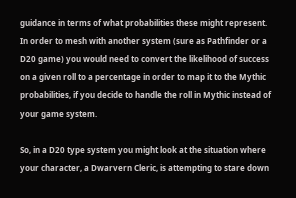guidance in terms of what probabilities these might represent. In order to mesh with another system (sure as Pathfinder or a D20 game) you would need to convert the likelihood of success on a given roll to a percentage in order to map it to the Mythic probabilities, if you decide to handle the roll in Mythic instead of your game system.

So, in a D20 type system you might look at the situation where your character, a Dwarvern Cleric, is attempting to stare down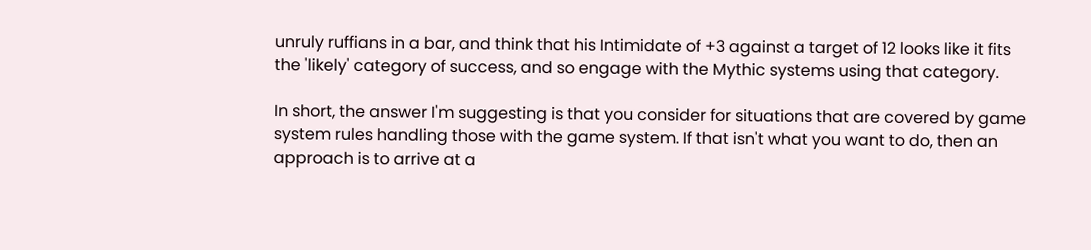unruly ruffians in a bar, and think that his Intimidate of +3 against a target of 12 looks like it fits the 'likely' category of success, and so engage with the Mythic systems using that category.

In short, the answer I'm suggesting is that you consider for situations that are covered by game system rules handling those with the game system. If that isn't what you want to do, then an approach is to arrive at a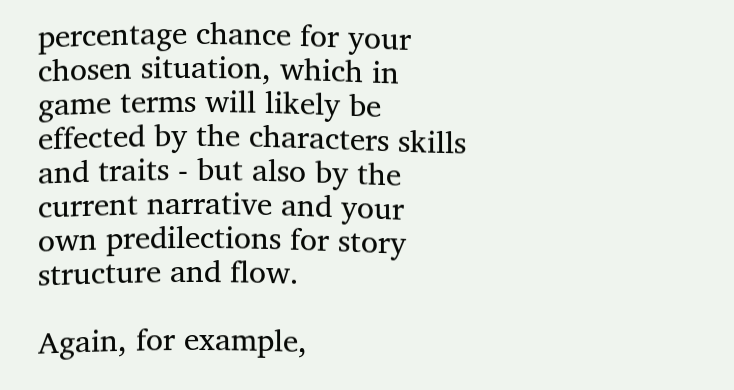percentage chance for your chosen situation, which in game terms will likely be effected by the characters skills and traits - but also by the current narrative and your own predilections for story structure and flow.

Again, for example,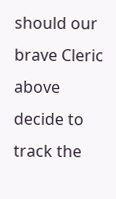should our brave Cleric above decide to track the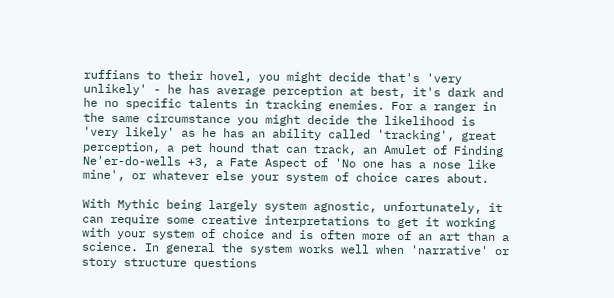ruffians to their hovel, you might decide that's 'very unlikely' - he has average perception at best, it's dark and he no specific talents in tracking enemies. For a ranger in the same circumstance you might decide the likelihood is 'very likely' as he has an ability called 'tracking', great perception, a pet hound that can track, an Amulet of Finding Ne'er-do-wells +3, a Fate Aspect of 'No one has a nose like mine', or whatever else your system of choice cares about.

With Mythic being largely system agnostic, unfortunately, it can require some creative interpretations to get it working with your system of choice and is often more of an art than a science. In general the system works well when 'narrative' or story structure questions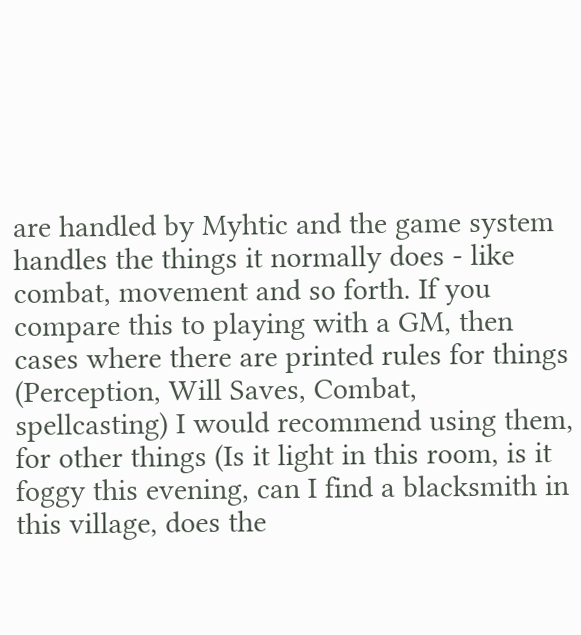are handled by Myhtic and the game system handles the things it normally does - like combat, movement and so forth. If you compare this to playing with a GM, then cases where there are printed rules for things (Perception, Will Saves, Combat, spellcasting) I would recommend using them, for other things (Is it light in this room, is it foggy this evening, can I find a blacksmith in this village, does the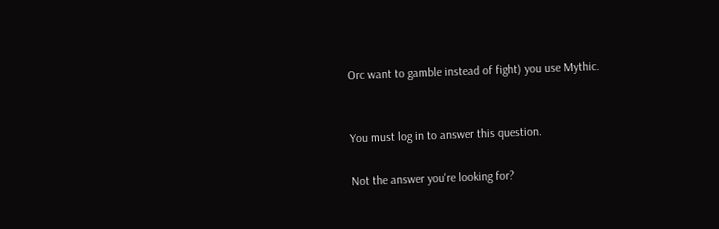Orc want to gamble instead of fight) you use Mythic.


You must log in to answer this question.

Not the answer you're looking for?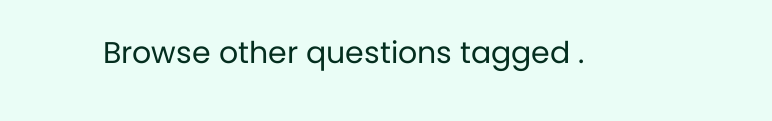Browse other questions tagged .